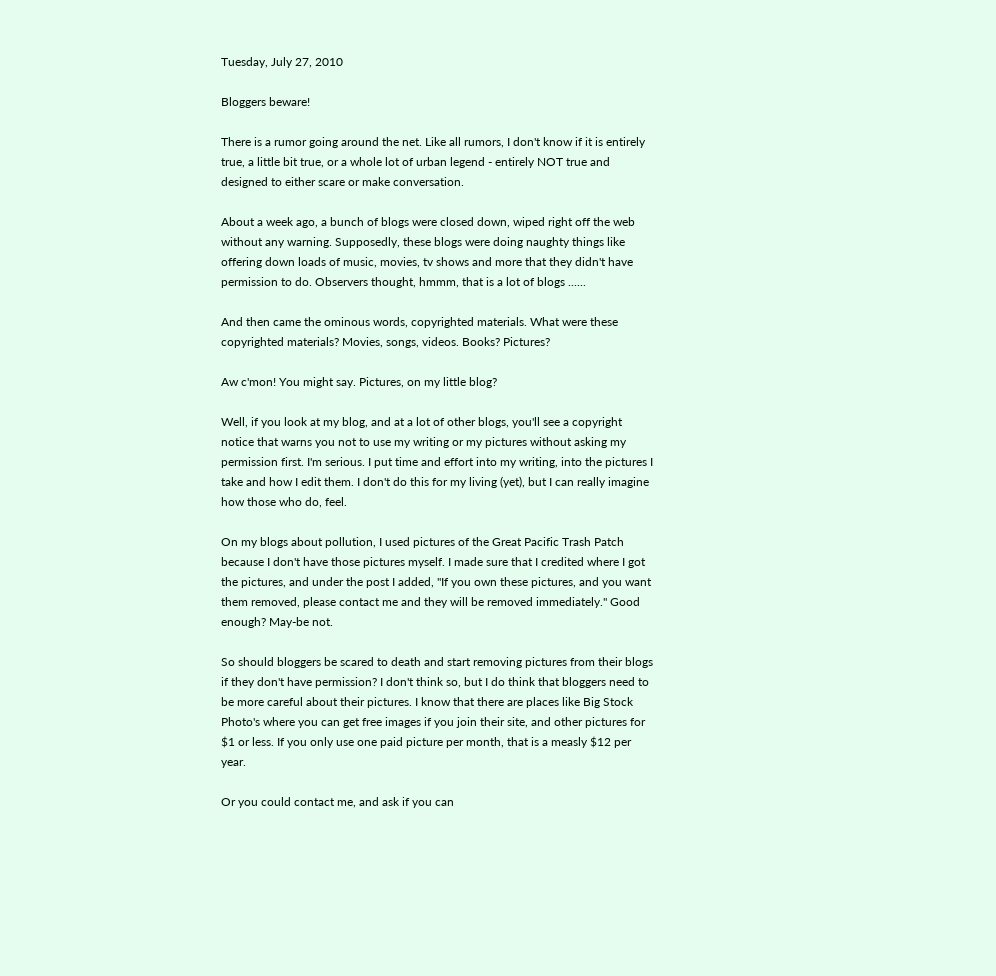Tuesday, July 27, 2010

Bloggers beware!

There is a rumor going around the net. Like all rumors, I don't know if it is entirely true, a little bit true, or a whole lot of urban legend - entirely NOT true and designed to either scare or make conversation.

About a week ago, a bunch of blogs were closed down, wiped right off the web without any warning. Supposedly, these blogs were doing naughty things like offering down loads of music, movies, tv shows and more that they didn't have permission to do. Observers thought, hmmm, that is a lot of blogs ......

And then came the ominous words, copyrighted materials. What were these copyrighted materials? Movies, songs, videos. Books? Pictures?

Aw c'mon! You might say. Pictures, on my little blog?

Well, if you look at my blog, and at a lot of other blogs, you'll see a copyright notice that warns you not to use my writing or my pictures without asking my permission first. I'm serious. I put time and effort into my writing, into the pictures I take and how I edit them. I don't do this for my living (yet), but I can really imagine how those who do, feel.

On my blogs about pollution, I used pictures of the Great Pacific Trash Patch because I don't have those pictures myself. I made sure that I credited where I got the pictures, and under the post I added, "If you own these pictures, and you want them removed, please contact me and they will be removed immediately." Good enough? May-be not.

So should bloggers be scared to death and start removing pictures from their blogs if they don't have permission? I don't think so, but I do think that bloggers need to be more careful about their pictures. I know that there are places like Big Stock Photo's where you can get free images if you join their site, and other pictures for $1 or less. If you only use one paid picture per month, that is a measly $12 per year.

Or you could contact me, and ask if you can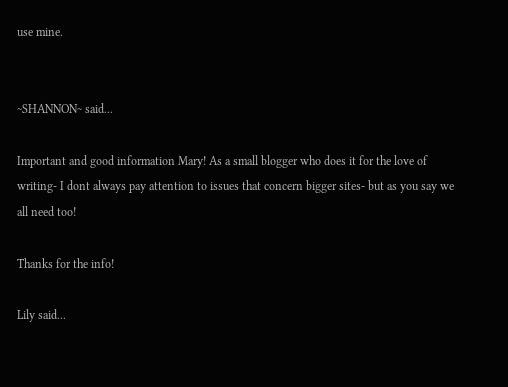use mine.


~SHANNON~ said...

Important and good information Mary! As a small blogger who does it for the love of writing- I dont always pay attention to issues that concern bigger sites- but as you say we all need too!

Thanks for the info!

Lily said...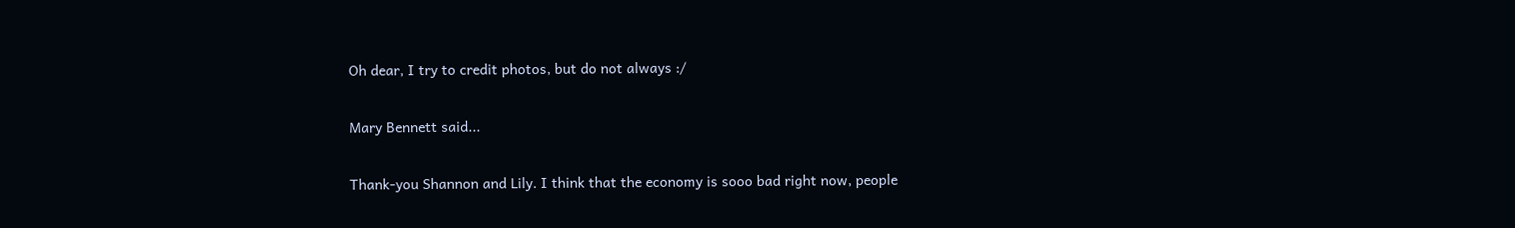Oh dear, I try to credit photos, but do not always :/

Mary Bennett said...

Thank-you Shannon and Lily. I think that the economy is sooo bad right now, people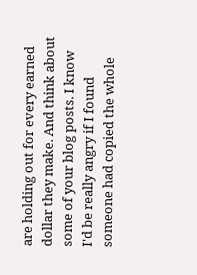are holding out for every earned dollar they make. And think about some of your blog posts. I know I'd be really angry if I found someone had copied the whole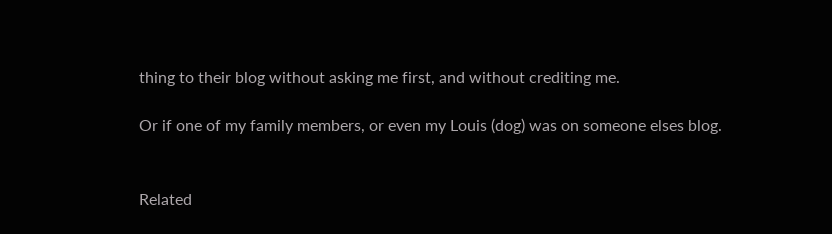thing to their blog without asking me first, and without crediting me.

Or if one of my family members, or even my Louis (dog) was on someone elses blog.


Related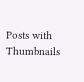Posts with Thumbnails